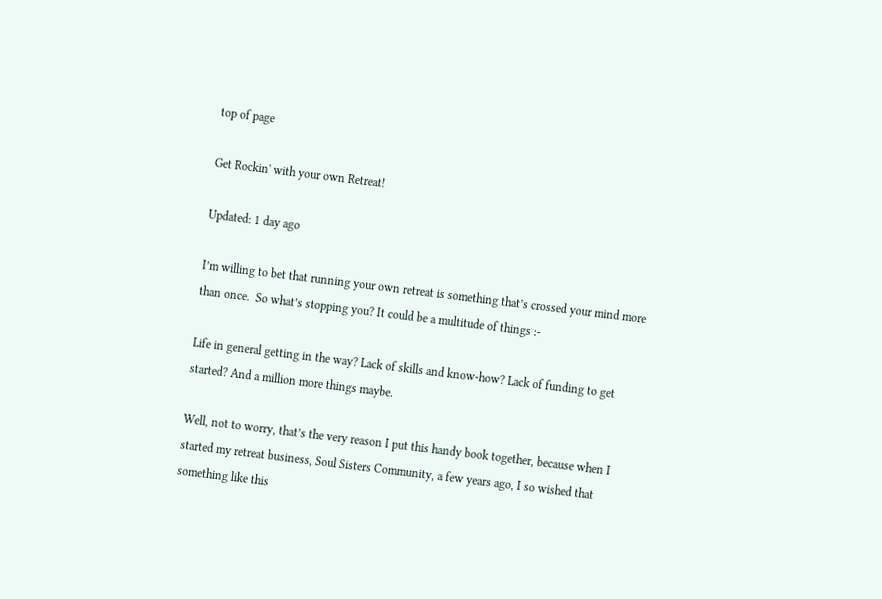top of page

Get Rockin' with your own Retreat!

Updated: 1 day ago

I’m willing to bet that running your own retreat is something that’s crossed your mind more than once.  So what’s stopping you? It could be a multitude of things :-

Life in general getting in the way? Lack of skills and know-how? Lack of funding to get started? And a million more things maybe.

Well, not to worry, that’s the very reason I put this handy book together, because when I started my retreat business, Soul Sisters Community, a few years ago, I so wished that something like this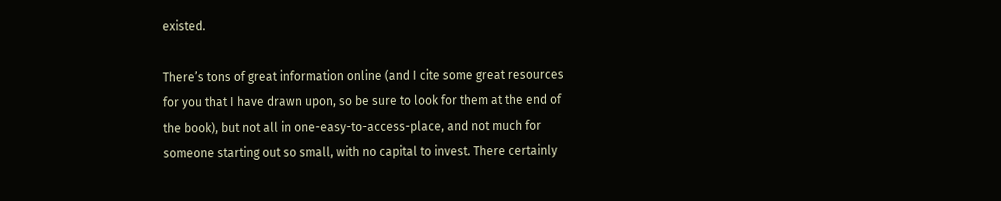existed.

There’s tons of great information online (and I cite some great resources for you that I have drawn upon, so be sure to look for them at the end of the book), but not all in one-easy-to-access-place, and not much for someone starting out so small, with no capital to invest. There certainly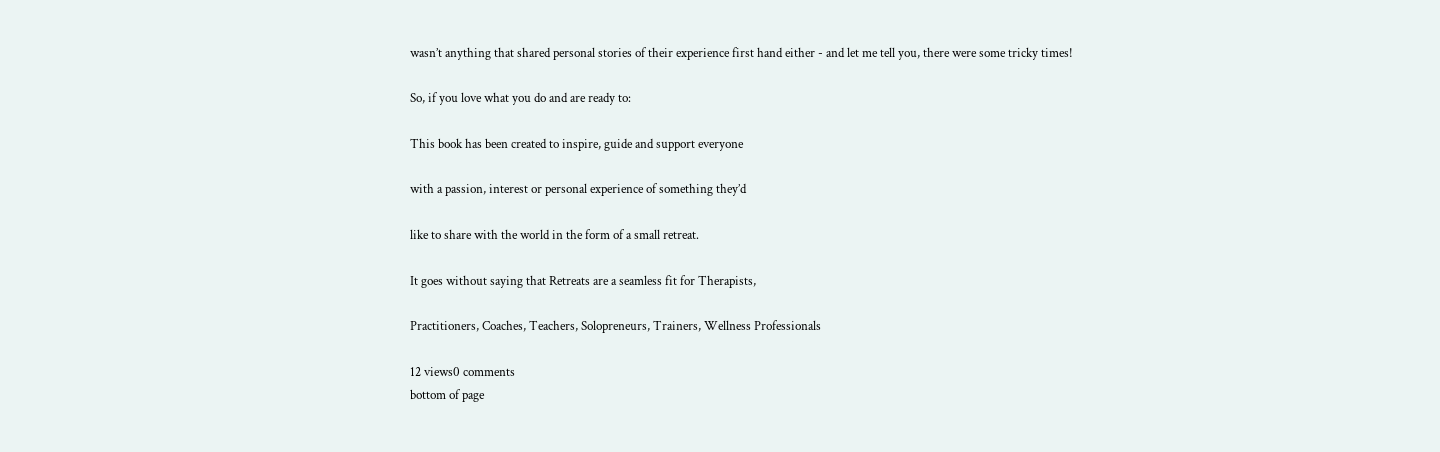wasn’t anything that shared personal stories of their experience first hand either - and let me tell you, there were some tricky times!

So, if you love what you do and are ready to:

This book has been created to inspire, guide and support everyone

with a passion, interest or personal experience of something they’d

like to share with the world in the form of a small retreat.

It goes without saying that Retreats are a seamless fit for Therapists,

Practitioners, Coaches, Teachers, Solopreneurs, Trainers, Wellness Professionals

12 views0 comments
bottom of page